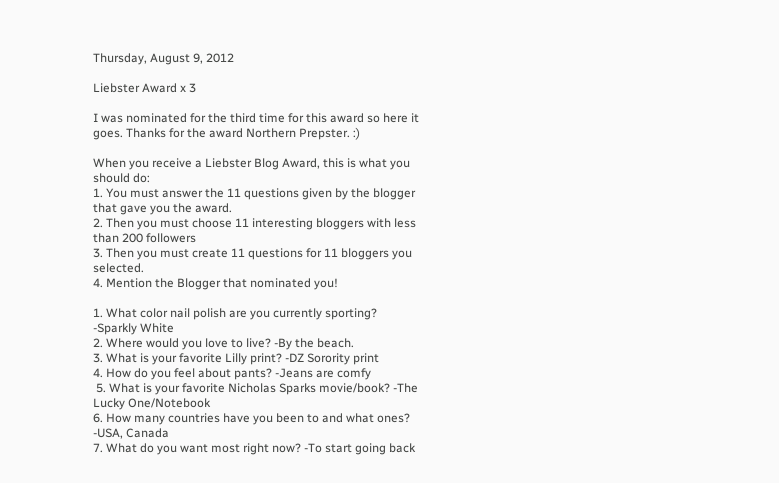Thursday, August 9, 2012

Liebster Award x 3

I was nominated for the third time for this award so here it goes. Thanks for the award Northern Prepster. :)

When you receive a Liebster Blog Award, this is what you should do:
1. You must answer the 11 questions given by the blogger that gave you the award.
2. Then you must choose 11 interesting bloggers with less than 200 followers
3. Then you must create 11 questions for 11 bloggers you selected.
4. Mention the Blogger that nominated you!

1. What color nail polish are you currently sporting? -Sparkly White
2. Where would you love to live? -By the beach.
3. What is your favorite Lilly print? -DZ Sorority print
4. How do you feel about pants? -Jeans are comfy
 5. What is your favorite Nicholas Sparks movie/book? -The Lucky One/Notebook
6. How many countries have you been to and what ones? -USA, Canada
7. What do you want most right now? -To start going back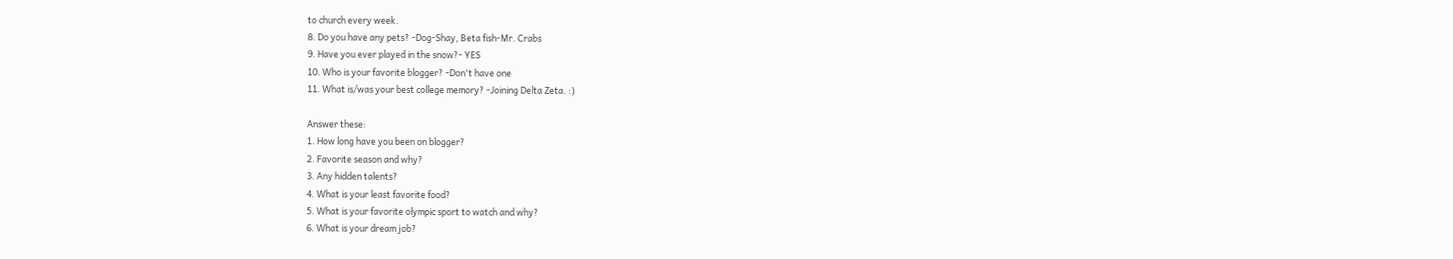to church every week.
8. Do you have any pets? -Dog-Shay, Beta fish-Mr. Crabs
9. Have you ever played in the snow?- YES
10. Who is your favorite blogger? -Don't have one
11. What is/was your best college memory? -Joining Delta Zeta. :)

Answer these:
1. How long have you been on blogger?
2. Favorite season and why?
3. Any hidden talents?
4. What is your least favorite food?
5. What is your favorite olympic sport to watch and why?
6. What is your dream job?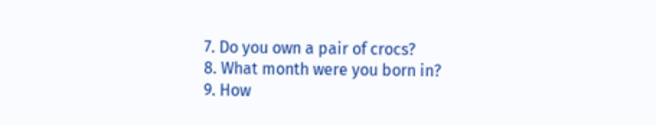7. Do you own a pair of crocs?
8. What month were you born in?
9. How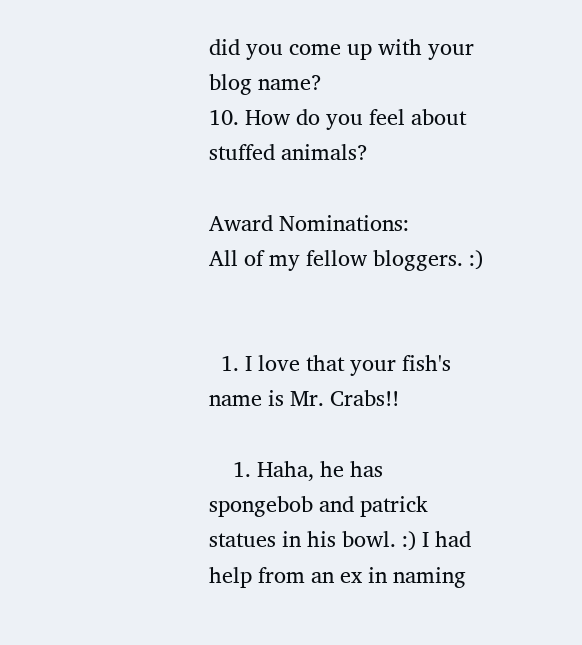did you come up with your blog name?
10. How do you feel about stuffed animals?

Award Nominations:
All of my fellow bloggers. :)


  1. I love that your fish's name is Mr. Crabs!!

    1. Haha, he has spongebob and patrick statues in his bowl. :) I had help from an ex in naming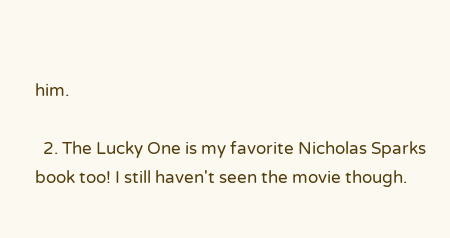him.

  2. The Lucky One is my favorite Nicholas Sparks book too! I still haven't seen the movie though.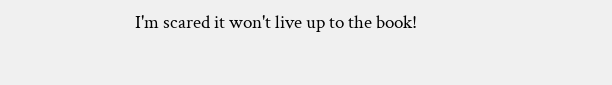I'm scared it won't live up to the book!